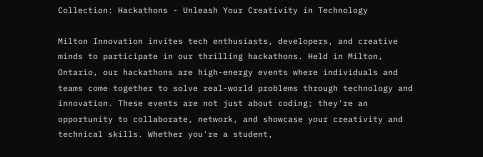Collection: Hackathons - Unleash Your Creativity in Technology

Milton Innovation invites tech enthusiasts, developers, and creative minds to participate in our thrilling hackathons. Held in Milton, Ontario, our hackathons are high-energy events where individuals and teams come together to solve real-world problems through technology and innovation. These events are not just about coding; they're an opportunity to collaborate, network, and showcase your creativity and technical skills. Whether you're a student,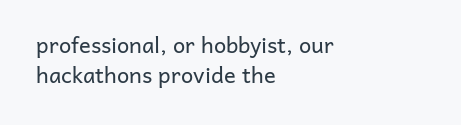professional, or hobbyist, our hackathons provide the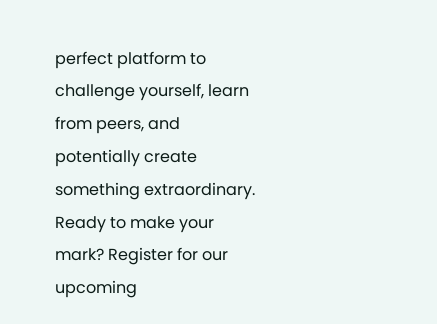perfect platform to challenge yourself, learn from peers, and potentially create something extraordinary. Ready to make your mark? Register for our upcoming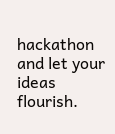hackathon and let your ideas flourish.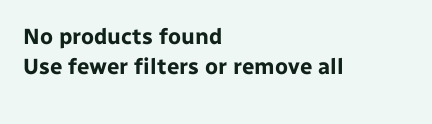No products found
Use fewer filters or remove all